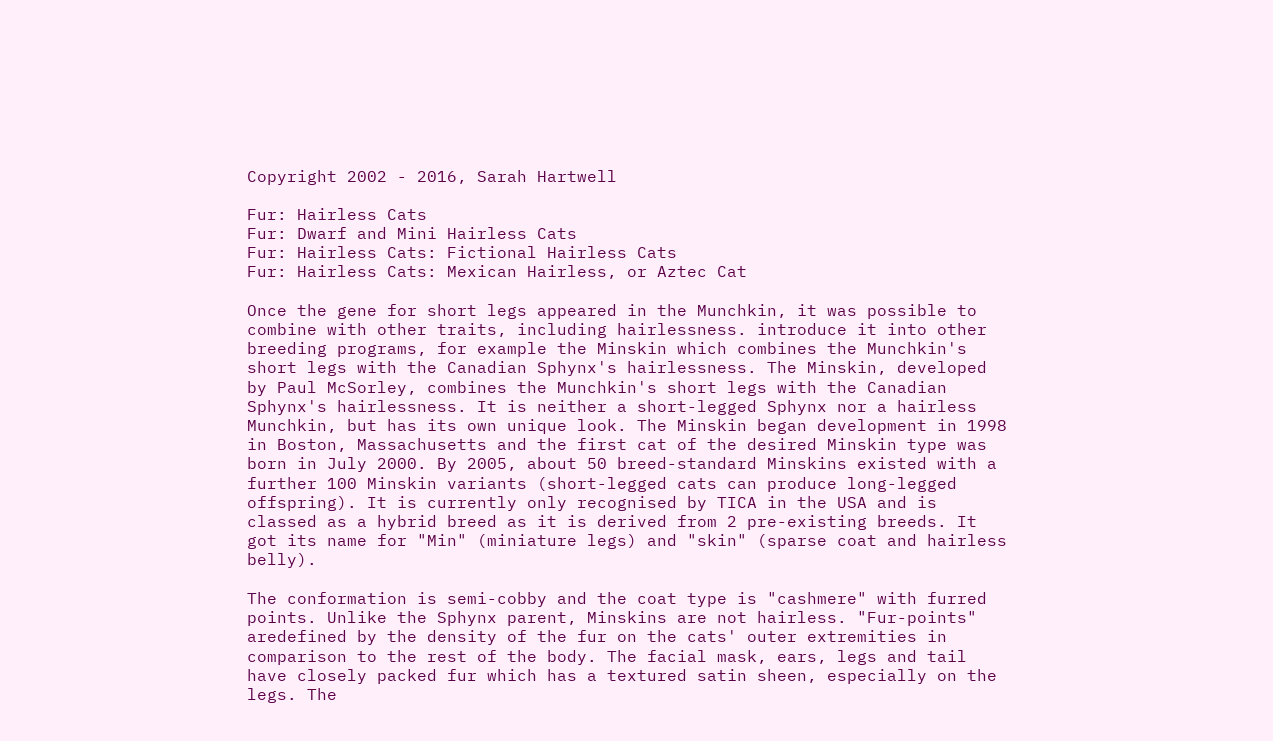Copyright 2002 - 2016, Sarah Hartwell

Fur: Hairless Cats
Fur: Dwarf and Mini Hairless Cats
Fur: Hairless Cats: Fictional Hairless Cats
Fur: Hairless Cats: Mexican Hairless, or Aztec Cat

Once the gene for short legs appeared in the Munchkin, it was possible to combine with other traits, including hairlessness. introduce it into other breeding programs, for example the Minskin which combines the Munchkin's short legs with the Canadian Sphynx's hairlessness. The Minskin, developed by Paul McSorley, combines the Munchkin's short legs with the Canadian Sphynx's hairlessness. It is neither a short-legged Sphynx nor a hairless Munchkin, but has its own unique look. The Minskin began development in 1998 in Boston, Massachusetts and the first cat of the desired Minskin type was born in July 2000. By 2005, about 50 breed-standard Minskins existed with a further 100 Minskin variants (short-legged cats can produce long-legged offspring). It is currently only recognised by TICA in the USA and is classed as a hybrid breed as it is derived from 2 pre-existing breeds. It got its name for "Min" (miniature legs) and "skin" (sparse coat and hairless belly).

The conformation is semi-cobby and the coat type is "cashmere" with furred points. Unlike the Sphynx parent, Minskins are not hairless. "Fur-points" aredefined by the density of the fur on the cats' outer extremities in comparison to the rest of the body. The facial mask, ears, legs and tail have closely packed fur which has a textured satin sheen, especially on the legs. The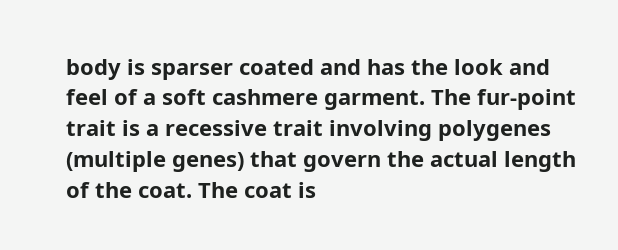body is sparser coated and has the look and feel of a soft cashmere garment. The fur-point trait is a recessive trait involving polygenes (multiple genes) that govern the actual length of the coat. The coat is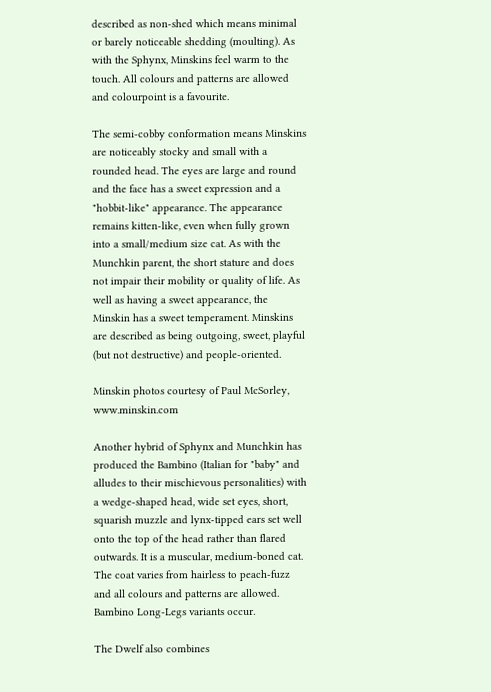described as non-shed which means minimal or barely noticeable shedding (moulting). As with the Sphynx, Minskins feel warm to the touch. All colours and patterns are allowed and colourpoint is a favourite.

The semi-cobby conformation means Minskins are noticeably stocky and small with a rounded head. The eyes are large and round and the face has a sweet expression and a "hobbit-like" appearance. The appearance remains kitten-like, even when fully grown into a small/medium size cat. As with the Munchkin parent, the short stature and does not impair their mobility or quality of life. As well as having a sweet appearance, the Minskin has a sweet temperament. Minskins are described as being outgoing, sweet, playful (but not destructive) and people-oriented.

Minskin photos courtesy of Paul McSorley, www.minskin.com

Another hybrid of Sphynx and Munchkin has produced the Bambino (Italian for "baby" and alludes to their mischievous personalities) with a wedge-shaped head, wide set eyes, short, squarish muzzle and lynx-tipped ears set well onto the top of the head rather than flared outwards. It is a muscular, medium-boned cat. The coat varies from hairless to peach-fuzz and all colours and patterns are allowed. Bambino Long-Legs variants occur.

The Dwelf also combines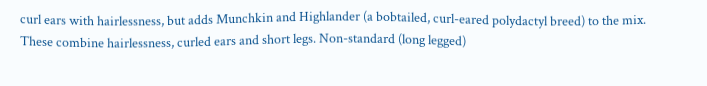curl ears with hairlessness, but adds Munchkin and Highlander (a bobtailed, curl-eared polydactyl breed) to the mix. These combine hairlessness, curled ears and short legs. Non-standard (long legged)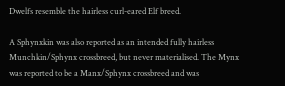Dwelfs resemble the hairless curl-eared Elf breed.

A Sphynxkin was also reported as an intended fully hairless Munchkin/Sphynx crossbreed, but never materialised. The Mynx was reported to be a Manx/Sphynx crossbreed and was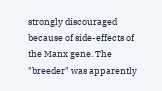strongly discouraged because of side-effects of the Manx gene. The "breeder" was apparently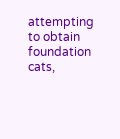attempting to obtain foundation cats,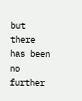but there has been no further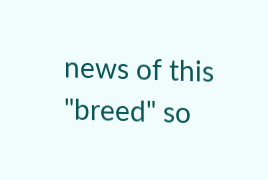news of this "breed" so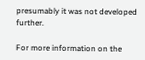presumably it was not developed further.

For more information on the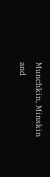Munchkin, Minskin and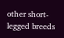other short-legged breeds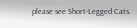please see Short-Legged Cats.